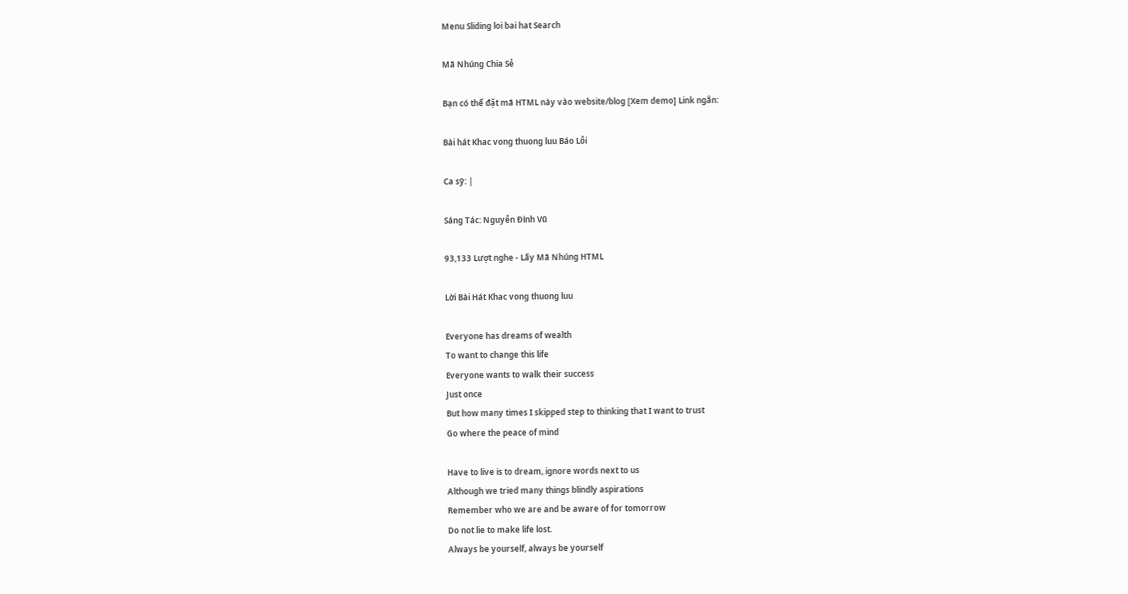Menu Sliding loi bai hat Search

Mã Nhúng Chia Sẻ

Bạn có thể đặt mã HTML này vào website/blog [Xem demo] Link ngắn:

Bài hát Khac vong thuong luu Báo Lỗi

Ca sỹ: |

Sáng Tác: Nguyễn Đình Vũ

93,133 Lượt nghe - Lấy Mã Nhúng HTML

Lời Bài Hát Khac vong thuong luu

Everyone has dreams of wealth
To want to change this life
Everyone wants to walk their success
Just once
But how many times I skipped step to thinking that I want to trust
Go where the peace of mind

Have to live is to dream, ignore words next to us
Although we tried many things blindly aspirations
Remember who we are and be aware of for tomorrow
Do not lie to make life lost.
Always be yourself, always be yourself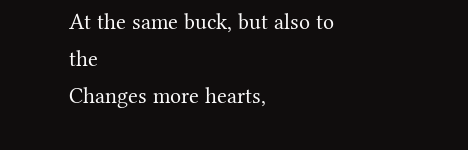At the same buck, but also to the
Changes more hearts,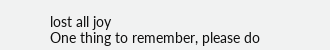lost all joy
One thing to remember, please do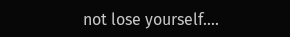not lose yourself....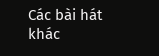Các bài hát khác